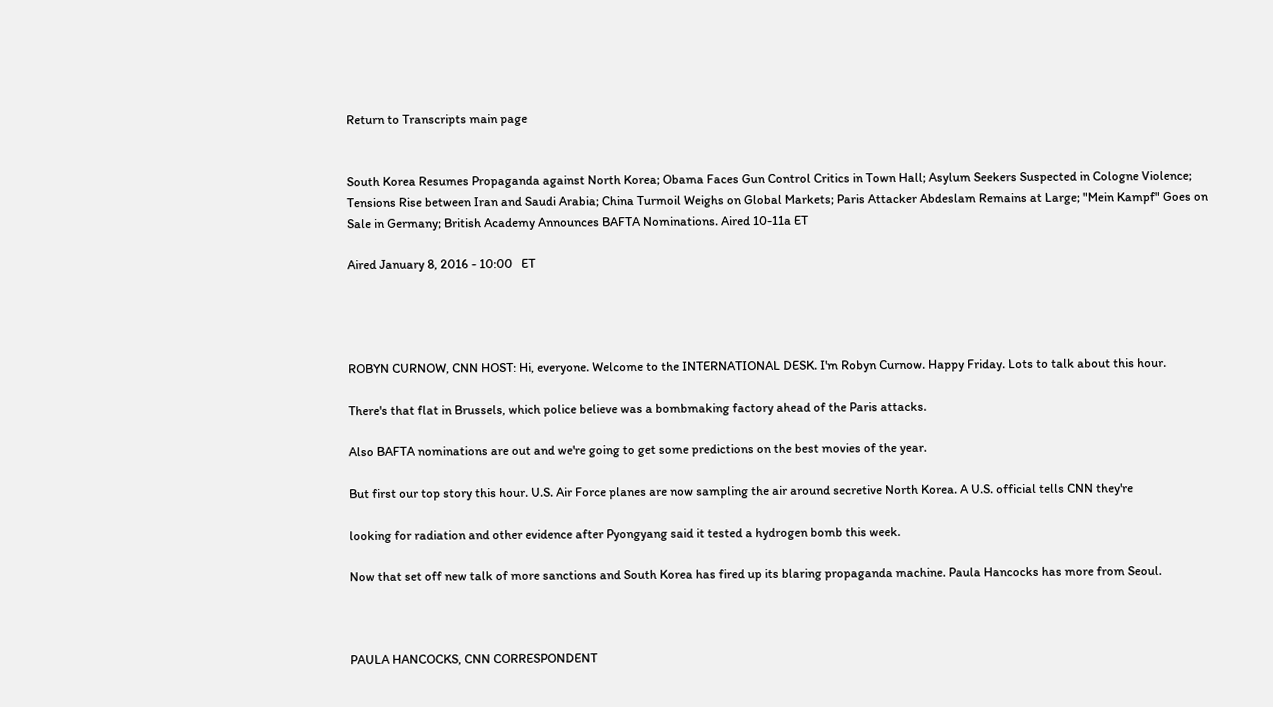Return to Transcripts main page


South Korea Resumes Propaganda against North Korea; Obama Faces Gun Control Critics in Town Hall; Asylum Seekers Suspected in Cologne Violence; Tensions Rise between Iran and Saudi Arabia; China Turmoil Weighs on Global Markets; Paris Attacker Abdeslam Remains at Large; "Mein Kampf" Goes on Sale in Germany; British Academy Announces BAFTA Nominations. Aired 10-11a ET

Aired January 8, 2016 - 10:00   ET




ROBYN CURNOW, CNN HOST: Hi, everyone. Welcome to the INTERNATIONAL DESK. I'm Robyn Curnow. Happy Friday. Lots to talk about this hour.

There's that flat in Brussels, which police believe was a bombmaking factory ahead of the Paris attacks.

Also BAFTA nominations are out and we're going to get some predictions on the best movies of the year.

But first our top story this hour. U.S. Air Force planes are now sampling the air around secretive North Korea. A U.S. official tells CNN they're

looking for radiation and other evidence after Pyongyang said it tested a hydrogen bomb this week.

Now that set off new talk of more sanctions and South Korea has fired up its blaring propaganda machine. Paula Hancocks has more from Seoul.



PAULA HANCOCKS, CNN CORRESPONDENT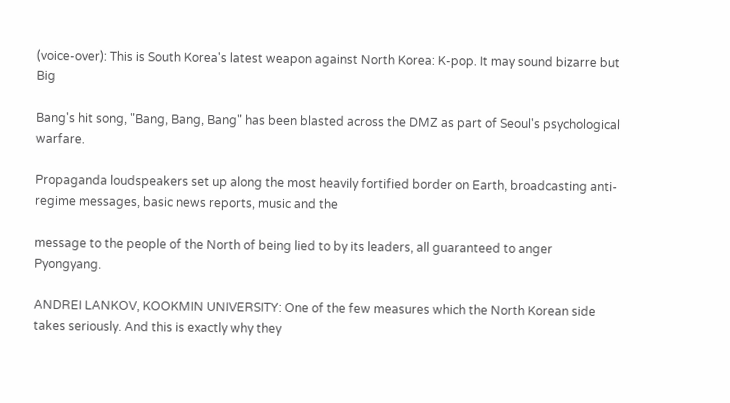(voice-over): This is South Korea's latest weapon against North Korea: K-pop. It may sound bizarre but Big

Bang's hit song, "Bang, Bang, Bang" has been blasted across the DMZ as part of Seoul's psychological warfare.

Propaganda loudspeakers set up along the most heavily fortified border on Earth, broadcasting anti-regime messages, basic news reports, music and the

message to the people of the North of being lied to by its leaders, all guaranteed to anger Pyongyang.

ANDREI LANKOV, KOOKMIN UNIVERSITY: One of the few measures which the North Korean side takes seriously. And this is exactly why they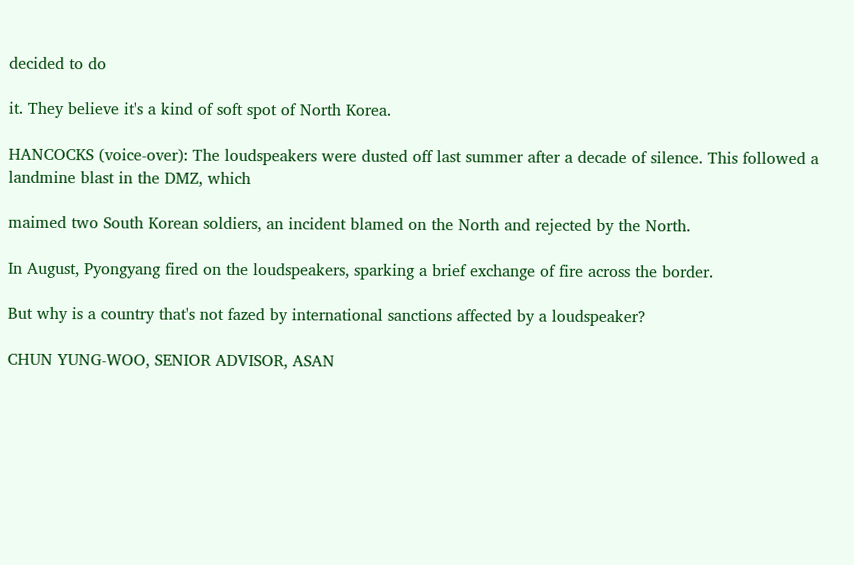decided to do

it. They believe it's a kind of soft spot of North Korea.

HANCOCKS (voice-over): The loudspeakers were dusted off last summer after a decade of silence. This followed a landmine blast in the DMZ, which

maimed two South Korean soldiers, an incident blamed on the North and rejected by the North.

In August, Pyongyang fired on the loudspeakers, sparking a brief exchange of fire across the border.

But why is a country that's not fazed by international sanctions affected by a loudspeaker?

CHUN YUNG-WOO, SENIOR ADVISOR, ASAN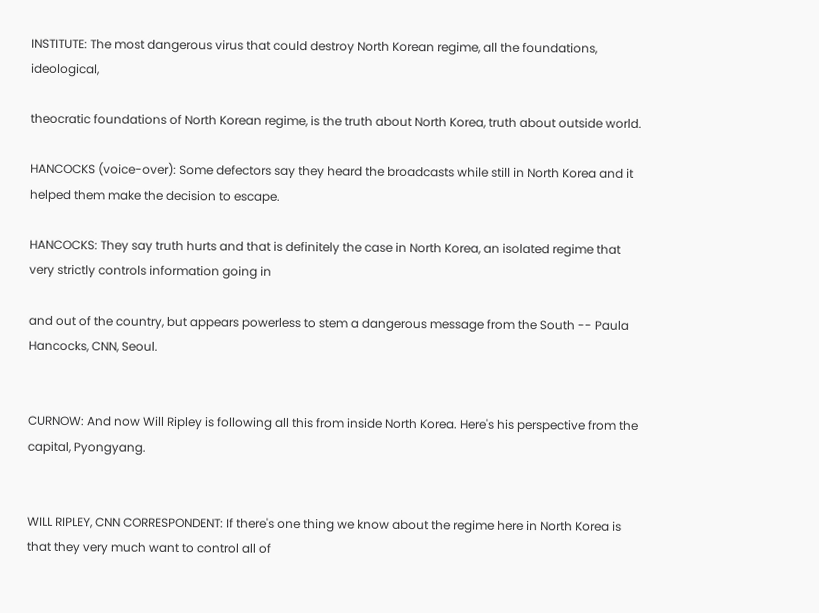INSTITUTE: The most dangerous virus that could destroy North Korean regime, all the foundations, ideological,

theocratic foundations of North Korean regime, is the truth about North Korea, truth about outside world.

HANCOCKS (voice-over): Some defectors say they heard the broadcasts while still in North Korea and it helped them make the decision to escape.

HANCOCKS: They say truth hurts and that is definitely the case in North Korea, an isolated regime that very strictly controls information going in

and out of the country, but appears powerless to stem a dangerous message from the South -- Paula Hancocks, CNN, Seoul.


CURNOW: And now Will Ripley is following all this from inside North Korea. Here's his perspective from the capital, Pyongyang.


WILL RIPLEY, CNN CORRESPONDENT: If there's one thing we know about the regime here in North Korea is that they very much want to control all of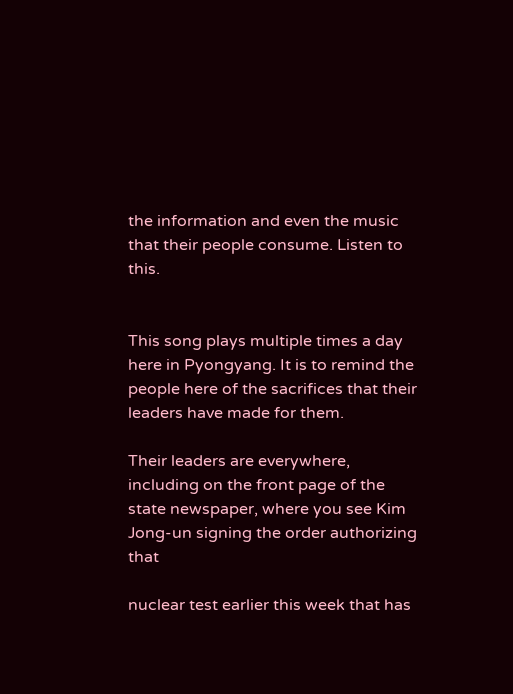the information and even the music that their people consume. Listen to this.


This song plays multiple times a day here in Pyongyang. It is to remind the people here of the sacrifices that their leaders have made for them.

Their leaders are everywhere, including on the front page of the state newspaper, where you see Kim Jong-un signing the order authorizing that

nuclear test earlier this week that has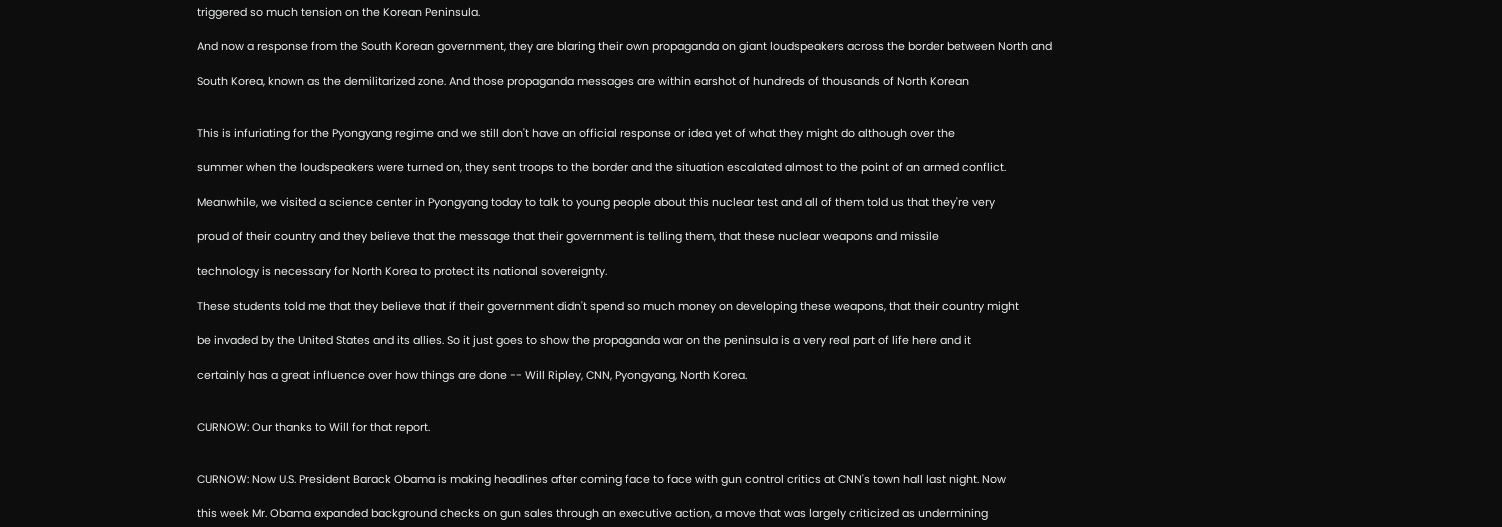triggered so much tension on the Korean Peninsula.

And now a response from the South Korean government, they are blaring their own propaganda on giant loudspeakers across the border between North and

South Korea, known as the demilitarized zone. And those propaganda messages are within earshot of hundreds of thousands of North Korean


This is infuriating for the Pyongyang regime and we still don't have an official response or idea yet of what they might do although over the

summer when the loudspeakers were turned on, they sent troops to the border and the situation escalated almost to the point of an armed conflict.

Meanwhile, we visited a science center in Pyongyang today to talk to young people about this nuclear test and all of them told us that they're very

proud of their country and they believe that the message that their government is telling them, that these nuclear weapons and missile

technology is necessary for North Korea to protect its national sovereignty.

These students told me that they believe that if their government didn't spend so much money on developing these weapons, that their country might

be invaded by the United States and its allies. So it just goes to show the propaganda war on the peninsula is a very real part of life here and it

certainly has a great influence over how things are done -- Will Ripley, CNN, Pyongyang, North Korea.


CURNOW: Our thanks to Will for that report.


CURNOW: Now U.S. President Barack Obama is making headlines after coming face to face with gun control critics at CNN's town hall last night. Now

this week Mr. Obama expanded background checks on gun sales through an executive action, a move that was largely criticized as undermining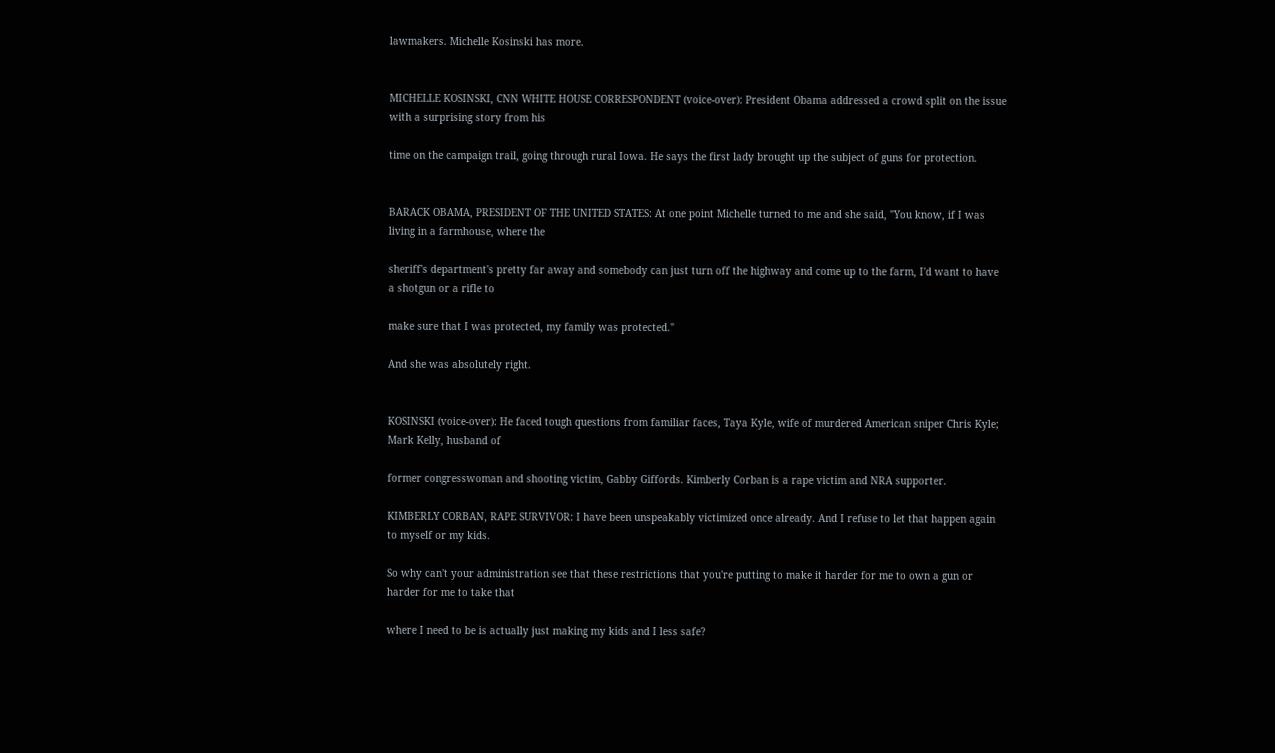lawmakers. Michelle Kosinski has more.


MICHELLE KOSINSKI, CNN WHITE HOUSE CORRESPONDENT (voice-over): President Obama addressed a crowd split on the issue with a surprising story from his

time on the campaign trail, going through rural Iowa. He says the first lady brought up the subject of guns for protection.


BARACK OBAMA, PRESIDENT OF THE UNITED STATES: At one point Michelle turned to me and she said, "You know, if I was living in a farmhouse, where the

sheriff's department's pretty far away and somebody can just turn off the highway and come up to the farm, I'd want to have a shotgun or a rifle to

make sure that I was protected, my family was protected."

And she was absolutely right.


KOSINSKI (voice-over): He faced tough questions from familiar faces, Taya Kyle, wife of murdered American sniper Chris Kyle; Mark Kelly, husband of

former congresswoman and shooting victim, Gabby Giffords. Kimberly Corban is a rape victim and NRA supporter.

KIMBERLY CORBAN, RAPE SURVIVOR: I have been unspeakably victimized once already. And I refuse to let that happen again to myself or my kids.

So why can't your administration see that these restrictions that you're putting to make it harder for me to own a gun or harder for me to take that

where I need to be is actually just making my kids and I less safe?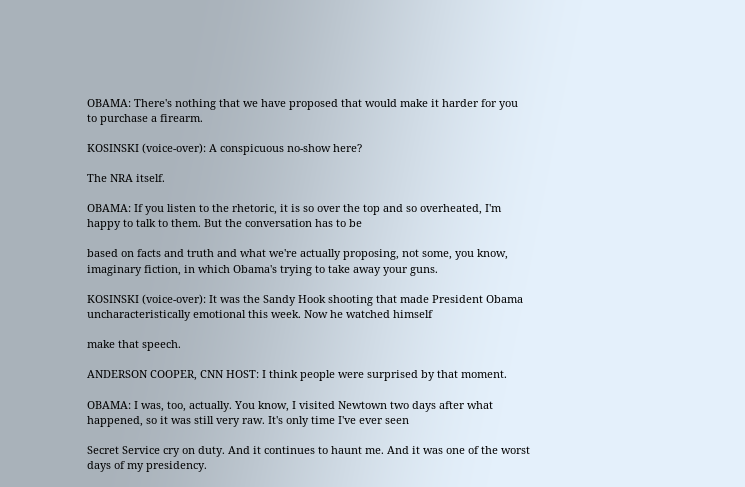OBAMA: There's nothing that we have proposed that would make it harder for you to purchase a firearm.

KOSINSKI (voice-over): A conspicuous no-show here?

The NRA itself.

OBAMA: If you listen to the rhetoric, it is so over the top and so overheated, I'm happy to talk to them. But the conversation has to be

based on facts and truth and what we're actually proposing, not some, you know, imaginary fiction, in which Obama's trying to take away your guns.

KOSINSKI (voice-over): It was the Sandy Hook shooting that made President Obama uncharacteristically emotional this week. Now he watched himself

make that speech.

ANDERSON COOPER, CNN HOST: I think people were surprised by that moment.

OBAMA: I was, too, actually. You know, I visited Newtown two days after what happened, so it was still very raw. It's only time I've ever seen

Secret Service cry on duty. And it continues to haunt me. And it was one of the worst days of my presidency.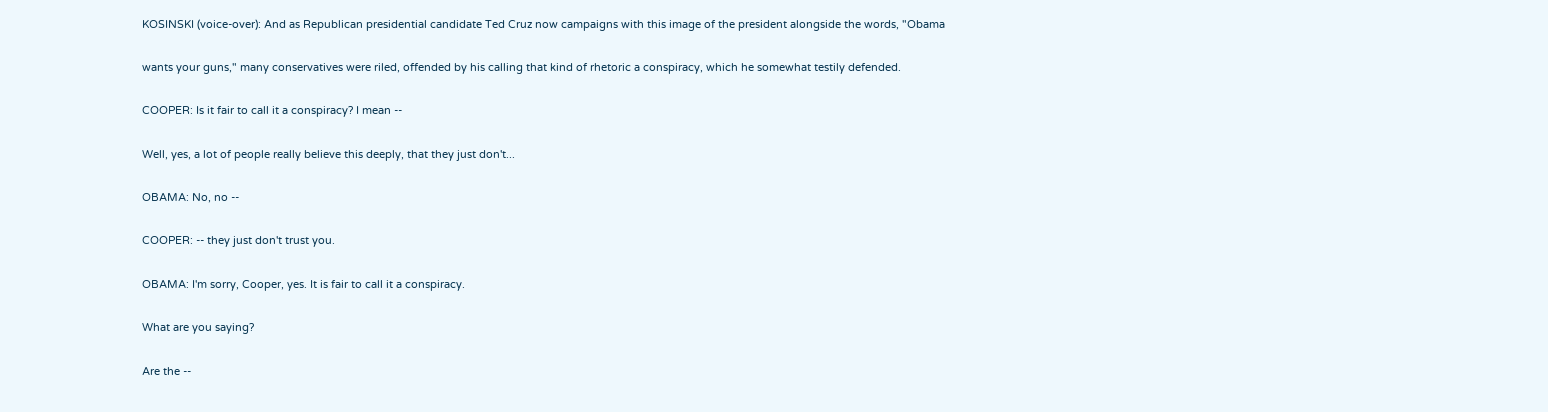KOSINSKI (voice-over): And as Republican presidential candidate Ted Cruz now campaigns with this image of the president alongside the words, "Obama

wants your guns," many conservatives were riled, offended by his calling that kind of rhetoric a conspiracy, which he somewhat testily defended.

COOPER: Is it fair to call it a conspiracy? I mean --

Well, yes, a lot of people really believe this deeply, that they just don't...

OBAMA: No, no --

COOPER: -- they just don't trust you.

OBAMA: I'm sorry, Cooper, yes. It is fair to call it a conspiracy.

What are you saying?

Are the --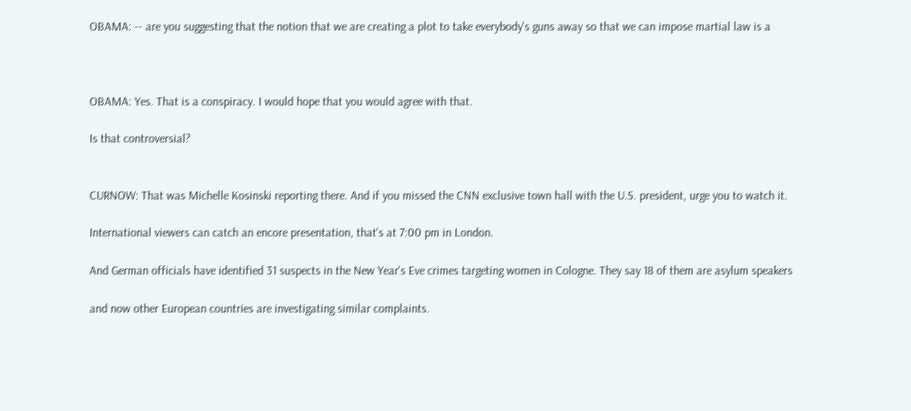OBAMA: -- are you suggesting that the notion that we are creating a plot to take everybody's guns away so that we can impose martial law is a



OBAMA: Yes. That is a conspiracy. I would hope that you would agree with that.

Is that controversial?


CURNOW: That was Michelle Kosinski reporting there. And if you missed the CNN exclusive town hall with the U.S. president, urge you to watch it.

International viewers can catch an encore presentation, that's at 7:00 pm in London.

And German officials have identified 31 suspects in the New Year's Eve crimes targeting women in Cologne. They say 18 of them are asylum speakers

and now other European countries are investigating similar complaints.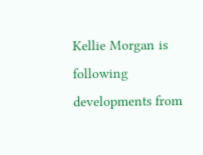Kellie Morgan is following developments from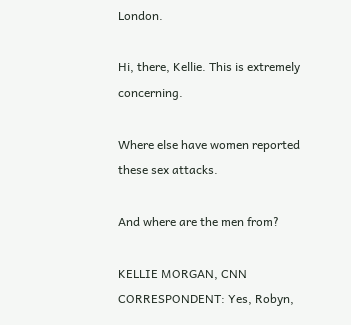London.

Hi, there, Kellie. This is extremely concerning.

Where else have women reported these sex attacks.

And where are the men from?

KELLIE MORGAN, CNN CORRESPONDENT: Yes, Robyn,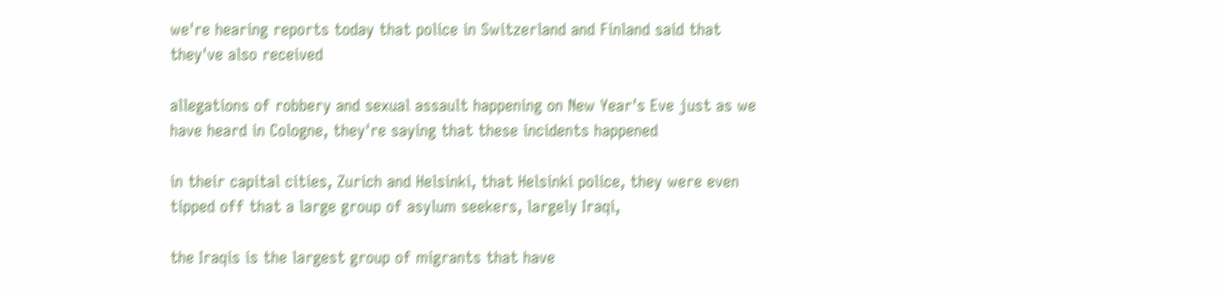we're hearing reports today that police in Switzerland and Finland said that they've also received

allegations of robbery and sexual assault happening on New Year's Eve just as we have heard in Cologne, they're saying that these incidents happened

in their capital cities, Zurich and Helsinki, that Helsinki police, they were even tipped off that a large group of asylum seekers, largely Iraqi,

the Iraqis is the largest group of migrants that have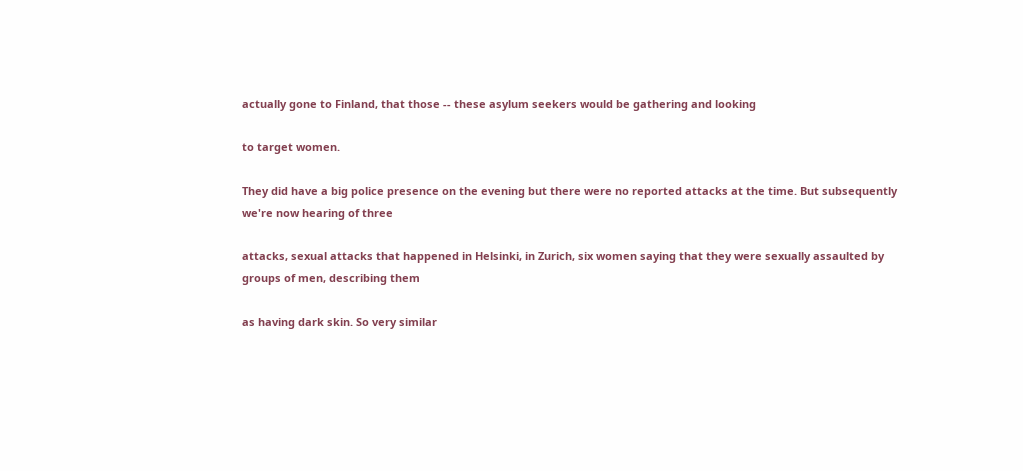actually gone to Finland, that those -- these asylum seekers would be gathering and looking

to target women.

They did have a big police presence on the evening but there were no reported attacks at the time. But subsequently we're now hearing of three

attacks, sexual attacks that happened in Helsinki, in Zurich, six women saying that they were sexually assaulted by groups of men, describing them

as having dark skin. So very similar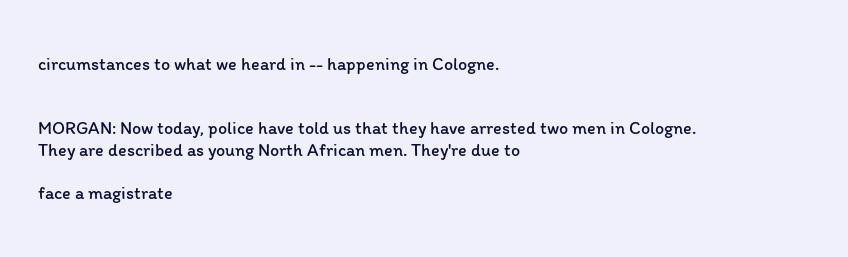circumstances to what we heard in -- happening in Cologne.


MORGAN: Now today, police have told us that they have arrested two men in Cologne. They are described as young North African men. They're due to

face a magistrate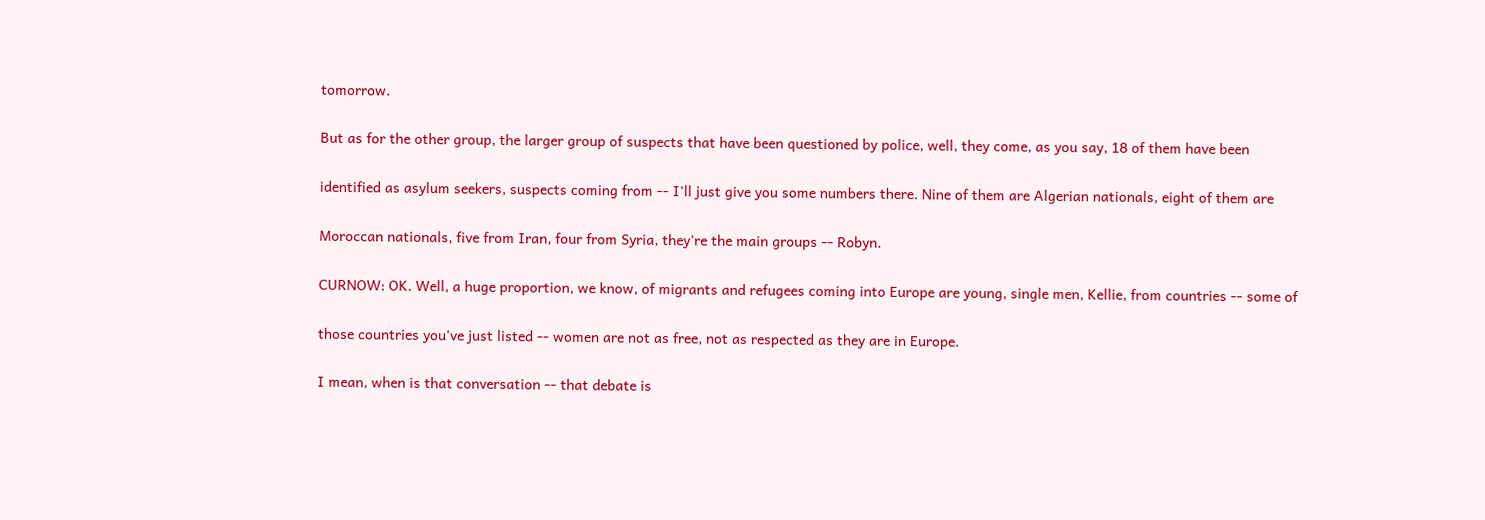tomorrow.

But as for the other group, the larger group of suspects that have been questioned by police, well, they come, as you say, 18 of them have been

identified as asylum seekers, suspects coming from -- I'll just give you some numbers there. Nine of them are Algerian nationals, eight of them are

Moroccan nationals, five from Iran, four from Syria, they're the main groups -- Robyn.

CURNOW: OK. Well, a huge proportion, we know, of migrants and refugees coming into Europe are young, single men, Kellie, from countries -- some of

those countries you've just listed -- women are not as free, not as respected as they are in Europe.

I mean, when is that conversation -- that debate is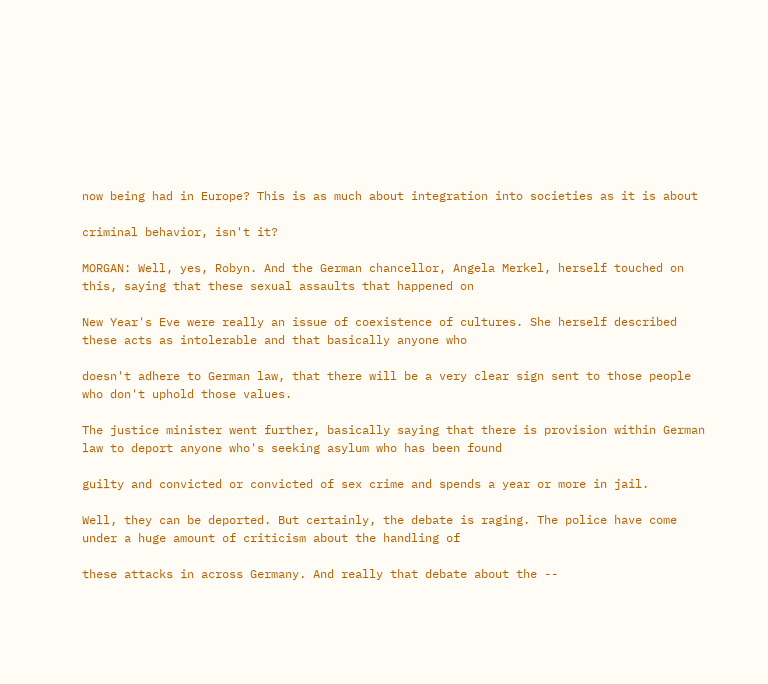now being had in Europe? This is as much about integration into societies as it is about

criminal behavior, isn't it?

MORGAN: Well, yes, Robyn. And the German chancellor, Angela Merkel, herself touched on this, saying that these sexual assaults that happened on

New Year's Eve were really an issue of coexistence of cultures. She herself described these acts as intolerable and that basically anyone who

doesn't adhere to German law, that there will be a very clear sign sent to those people who don't uphold those values.

The justice minister went further, basically saying that there is provision within German law to deport anyone who's seeking asylum who has been found

guilty and convicted or convicted of sex crime and spends a year or more in jail.

Well, they can be deported. But certainly, the debate is raging. The police have come under a huge amount of criticism about the handling of

these attacks in across Germany. And really that debate about the --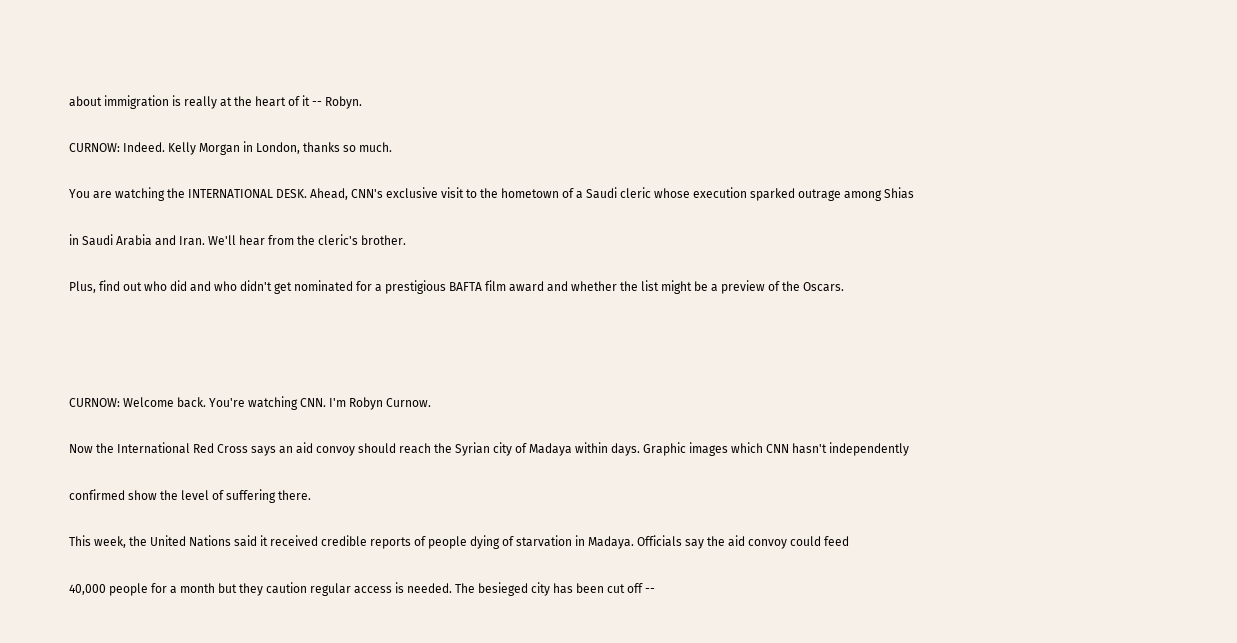about immigration is really at the heart of it -- Robyn.

CURNOW: Indeed. Kelly Morgan in London, thanks so much.

You are watching the INTERNATIONAL DESK. Ahead, CNN's exclusive visit to the hometown of a Saudi cleric whose execution sparked outrage among Shias

in Saudi Arabia and Iran. We'll hear from the cleric's brother.

Plus, find out who did and who didn't get nominated for a prestigious BAFTA film award and whether the list might be a preview of the Oscars.




CURNOW: Welcome back. You're watching CNN. I'm Robyn Curnow.

Now the International Red Cross says an aid convoy should reach the Syrian city of Madaya within days. Graphic images which CNN hasn't independently

confirmed show the level of suffering there.

This week, the United Nations said it received credible reports of people dying of starvation in Madaya. Officials say the aid convoy could feed

40,000 people for a month but they caution regular access is needed. The besieged city has been cut off --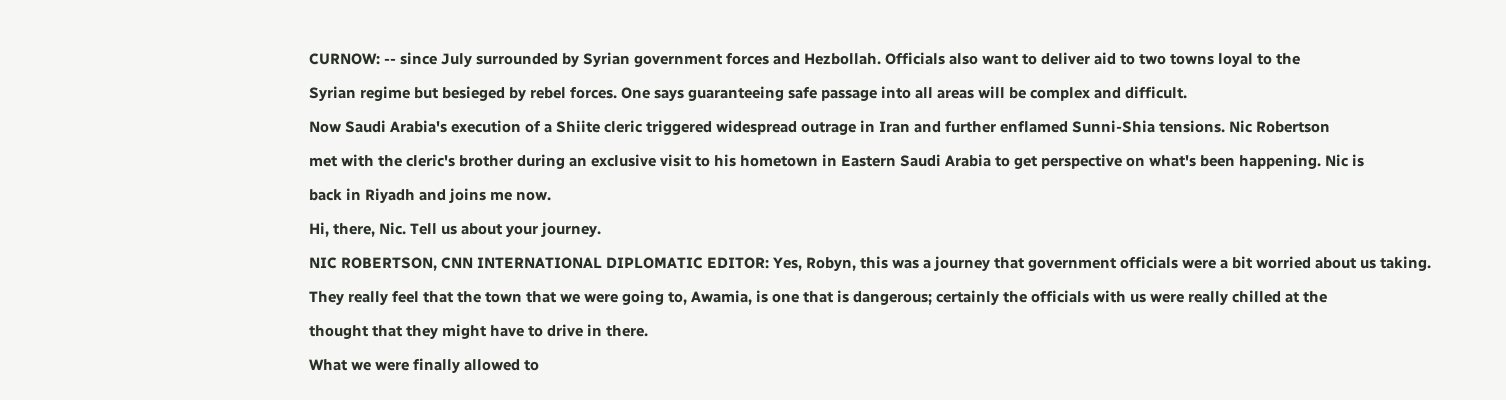CURNOW: -- since July surrounded by Syrian government forces and Hezbollah. Officials also want to deliver aid to two towns loyal to the

Syrian regime but besieged by rebel forces. One says guaranteeing safe passage into all areas will be complex and difficult.

Now Saudi Arabia's execution of a Shiite cleric triggered widespread outrage in Iran and further enflamed Sunni-Shia tensions. Nic Robertson

met with the cleric's brother during an exclusive visit to his hometown in Eastern Saudi Arabia to get perspective on what's been happening. Nic is

back in Riyadh and joins me now.

Hi, there, Nic. Tell us about your journey.

NIC ROBERTSON, CNN INTERNATIONAL DIPLOMATIC EDITOR: Yes, Robyn, this was a journey that government officials were a bit worried about us taking.

They really feel that the town that we were going to, Awamia, is one that is dangerous; certainly the officials with us were really chilled at the

thought that they might have to drive in there.

What we were finally allowed to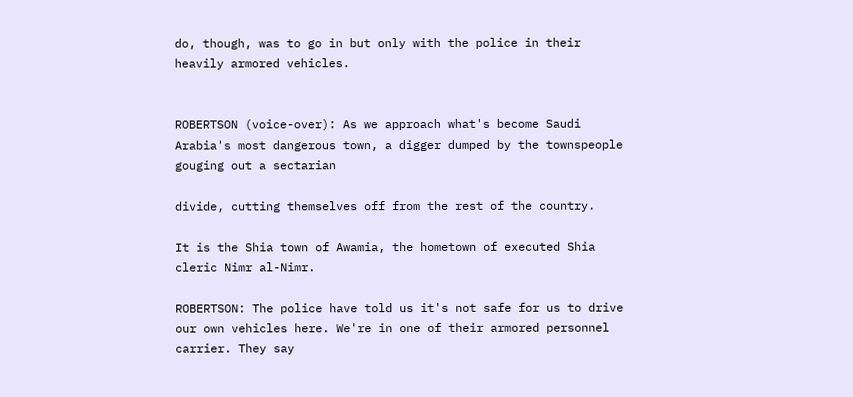do, though, was to go in but only with the police in their heavily armored vehicles.


ROBERTSON (voice-over): As we approach what's become Saudi Arabia's most dangerous town, a digger dumped by the townspeople gouging out a sectarian

divide, cutting themselves off from the rest of the country.

It is the Shia town of Awamia, the hometown of executed Shia cleric Nimr al-Nimr.

ROBERTSON: The police have told us it's not safe for us to drive our own vehicles here. We're in one of their armored personnel carrier. They say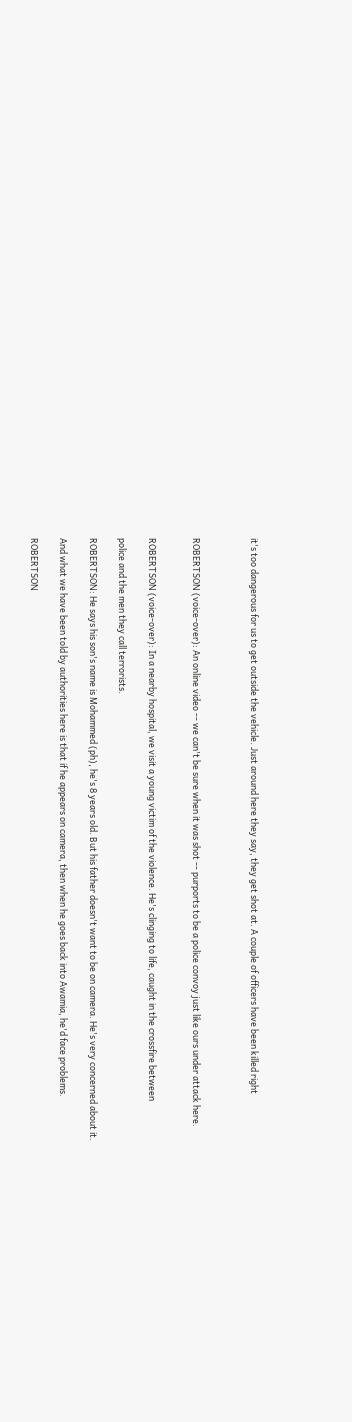it's too dangerous for us to get outside the vehicle. Just around here they say, they get shot at. A couple of officers have been killed right



ROBERTSON (voice-over): An online video -- we can't be sure when it was shot -- purports to be a police convoy just like ours under attack here.


ROBERTSON (voice-over): In a nearby hospital, we visit a young victim of the violence. He's clinging to life, caught in the crossfire between

police and the men they call terrorists.

ROBERTSON: He says his son's name is Mohammed (ph), he's 8 years old. But his father doesn't want to be on camera. He's very concerned about it.

And what we have been told by authorities here is that if he appears on camera, then when he goes back into Awamia, he'd face problems.

ROBERTSON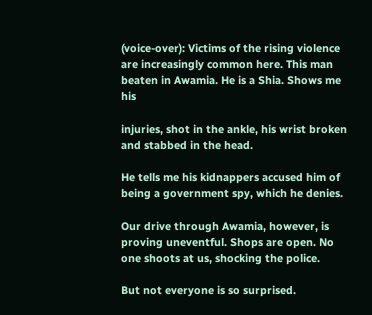(voice-over): Victims of the rising violence are increasingly common here. This man beaten in Awamia. He is a Shia. Shows me his

injuries, shot in the ankle, his wrist broken and stabbed in the head.

He tells me his kidnappers accused him of being a government spy, which he denies.

Our drive through Awamia, however, is proving uneventful. Shops are open. No one shoots at us, shocking the police.

But not everyone is so surprised.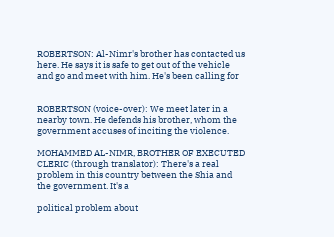ROBERTSON: Al-Nimr's brother has contacted us here. He says it is safe to get out of the vehicle and go and meet with him. He's been calling for


ROBERTSON (voice-over): We meet later in a nearby town. He defends his brother, whom the government accuses of inciting the violence.

MOHAMMED AL-NIMR, BROTHER OF EXECUTED CLERIC (through translator): There's a real problem in this country between the Shia and the government. It's a

political problem about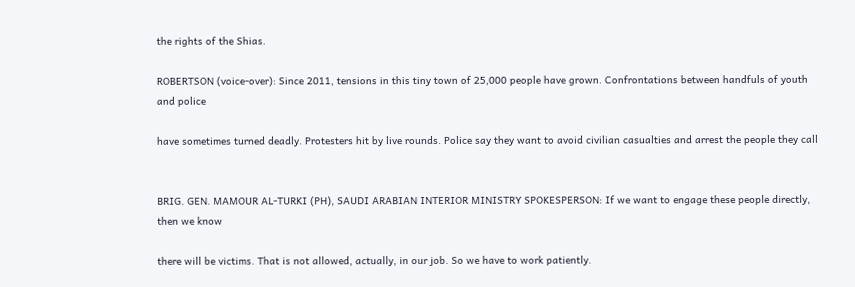the rights of the Shias.

ROBERTSON (voice-over): Since 2011, tensions in this tiny town of 25,000 people have grown. Confrontations between handfuls of youth and police

have sometimes turned deadly. Protesters hit by live rounds. Police say they want to avoid civilian casualties and arrest the people they call


BRIG. GEN. MAMOUR AL-TURKI (PH), SAUDI ARABIAN INTERIOR MINISTRY SPOKESPERSON: If we want to engage these people directly, then we know

there will be victims. That is not allowed, actually, in our job. So we have to work patiently.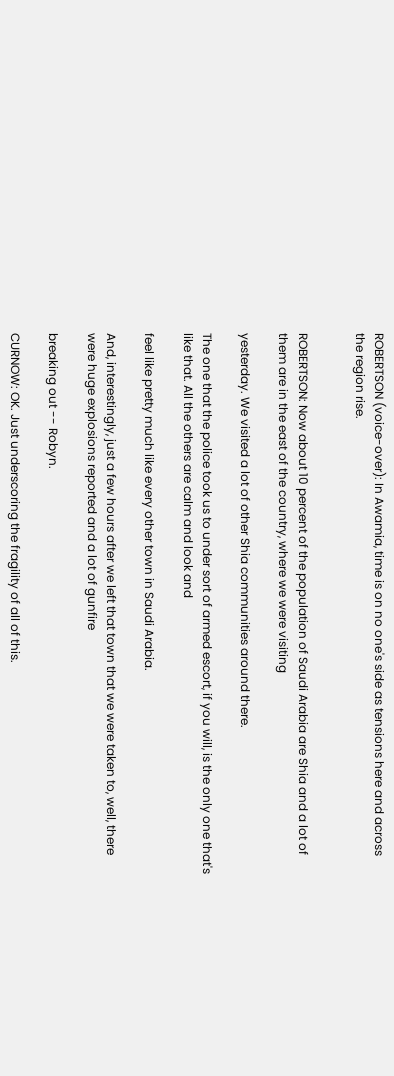ROBERTSON (voice-over): In Awamia, time is on no one's side as tensions here and across the region rise.


ROBERTSON: Now about 10 percent of the population of Saudi Arabia are Shia and a lot of them are in the east of the country, where we were visiting

yesterday. We visited a lot of other Shia communities around there.

The one that the police took us to under sort of armed escort, if you will, is the only one that's like that. All the others are calm and look and

feel like pretty much like every other town in Saudi Arabia.

And, interestingly, just a few hours after we left that town that we were taken to, well, there were huge explosions reported and a lot of gunfire

breaking out -- Robyn.

CURNOW: OK. Just underscoring the fragility of all of this.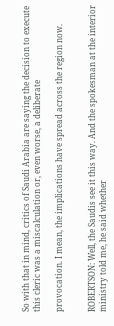So with that in mind, critics of Saudi Arabia are saying the decision to execute this cleric was a miscalculation or, even worse, a deliberate

provocation. I mean, the implications have spread across the region now.


ROBERTSON: Well, the Saudis see it this way. And the spokesman at the interior ministry told me, he said whether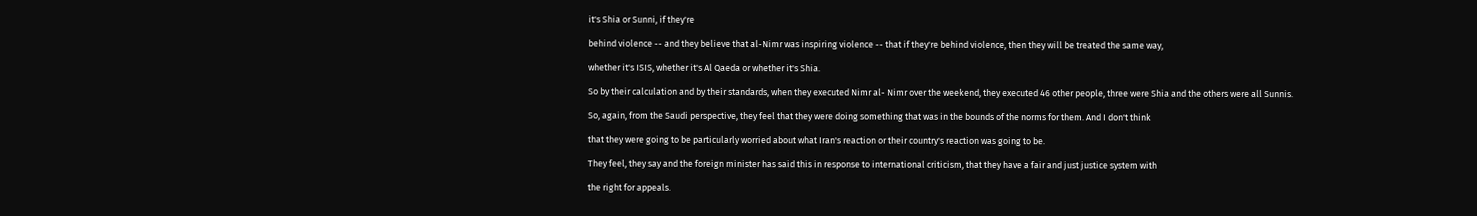it's Shia or Sunni, if they're

behind violence -- and they believe that al-Nimr was inspiring violence -- that if they're behind violence, then they will be treated the same way,

whether it's ISIS, whether it's Al Qaeda or whether it's Shia.

So by their calculation and by their standards, when they executed Nimr al- Nimr over the weekend, they executed 46 other people, three were Shia and the others were all Sunnis.

So, again, from the Saudi perspective, they feel that they were doing something that was in the bounds of the norms for them. And I don't think

that they were going to be particularly worried about what Iran's reaction or their country's reaction was going to be.

They feel, they say and the foreign minister has said this in response to international criticism, that they have a fair and just justice system with

the right for appeals.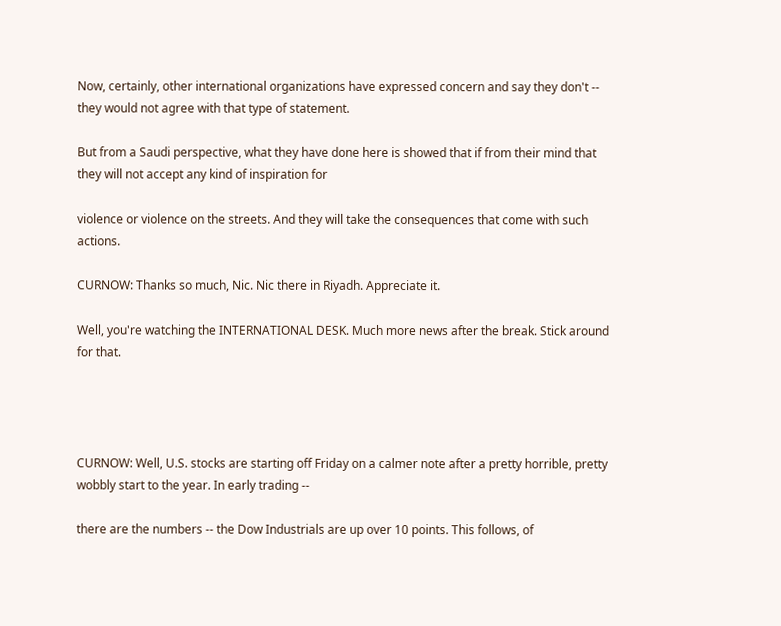Now, certainly, other international organizations have expressed concern and say they don't -- they would not agree with that type of statement.

But from a Saudi perspective, what they have done here is showed that if from their mind that they will not accept any kind of inspiration for

violence or violence on the streets. And they will take the consequences that come with such actions.

CURNOW: Thanks so much, Nic. Nic there in Riyadh. Appreciate it.

Well, you're watching the INTERNATIONAL DESK. Much more news after the break. Stick around for that.




CURNOW: Well, U.S. stocks are starting off Friday on a calmer note after a pretty horrible, pretty wobbly start to the year. In early trading --

there are the numbers -- the Dow Industrials are up over 10 points. This follows, of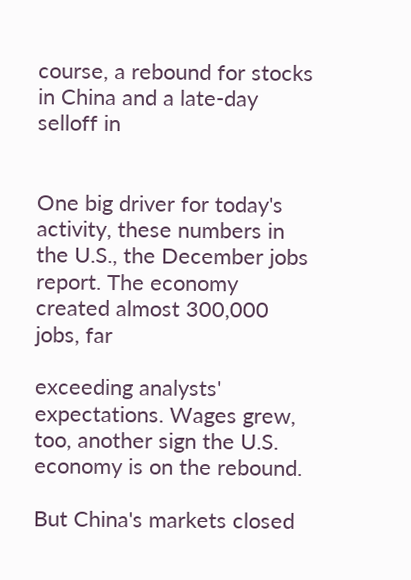course, a rebound for stocks in China and a late-day selloff in


One big driver for today's activity, these numbers in the U.S., the December jobs report. The economy created almost 300,000 jobs, far

exceeding analysts' expectations. Wages grew, too, another sign the U.S. economy is on the rebound.

But China's markets closed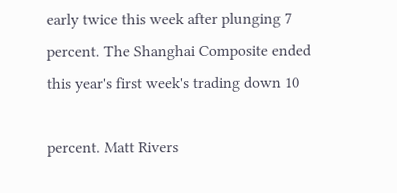early twice this week after plunging 7 percent. The Shanghai Composite ended this year's first week's trading down 10

percent. Matt Rivers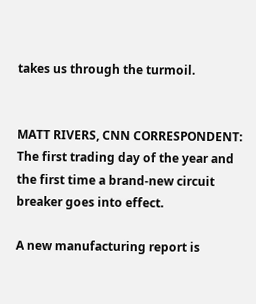takes us through the turmoil.


MATT RIVERS, CNN CORRESPONDENT: The first trading day of the year and the first time a brand-new circuit breaker goes into effect.

A new manufacturing report is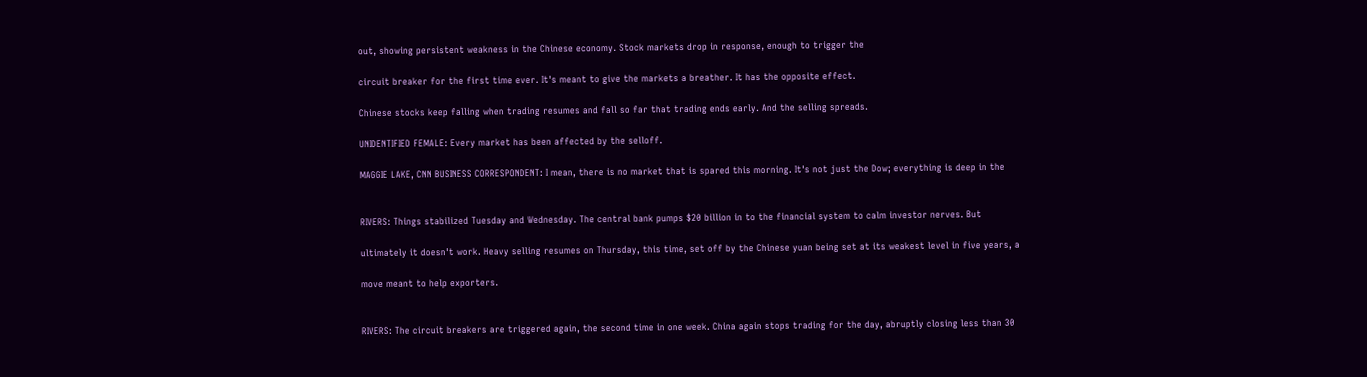out, showing persistent weakness in the Chinese economy. Stock markets drop in response, enough to trigger the

circuit breaker for the first time ever. It's meant to give the markets a breather. It has the opposite effect.

Chinese stocks keep falling when trading resumes and fall so far that trading ends early. And the selling spreads.

UNIDENTIFIED FEMALE: Every market has been affected by the selloff.

MAGGIE LAKE, CNN BUSINESS CORRESPONDENT: I mean, there is no market that is spared this morning. It's not just the Dow; everything is deep in the


RIVERS: Things stabilized Tuesday and Wednesday. The central bank pumps $20 billion in to the financial system to calm investor nerves. But

ultimately it doesn't work. Heavy selling resumes on Thursday, this time, set off by the Chinese yuan being set at its weakest level in five years, a

move meant to help exporters.


RIVERS: The circuit breakers are triggered again, the second time in one week. China again stops trading for the day, abruptly closing less than 30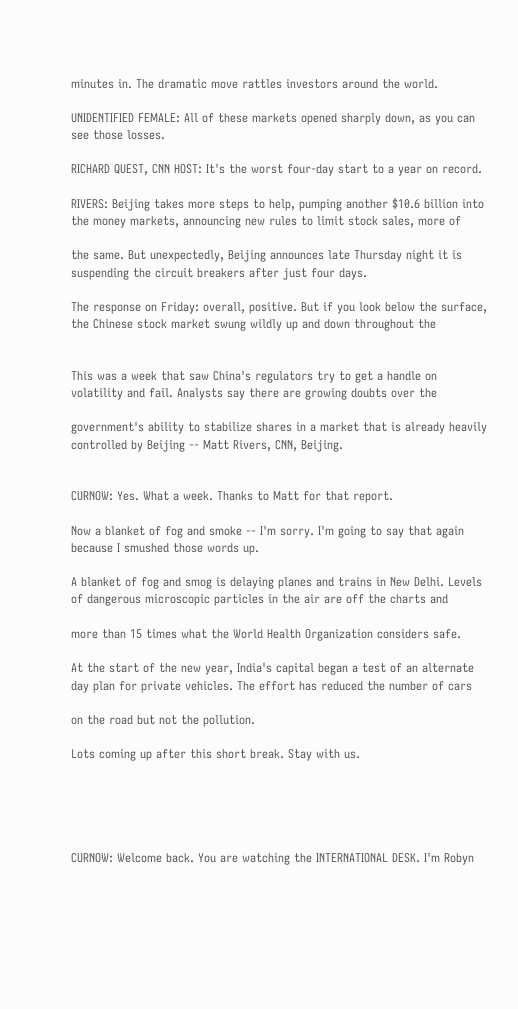minutes in. The dramatic move rattles investors around the world.

UNIDENTIFIED FEMALE: All of these markets opened sharply down, as you can see those losses.

RICHARD QUEST, CNN HOST: It's the worst four-day start to a year on record.

RIVERS: Beijing takes more steps to help, pumping another $10.6 billion into the money markets, announcing new rules to limit stock sales, more of

the same. But unexpectedly, Beijing announces late Thursday night it is suspending the circuit breakers after just four days.

The response on Friday: overall, positive. But if you look below the surface, the Chinese stock market swung wildly up and down throughout the


This was a week that saw China's regulators try to get a handle on volatility and fail. Analysts say there are growing doubts over the

government's ability to stabilize shares in a market that is already heavily controlled by Beijing -- Matt Rivers, CNN, Beijing.


CURNOW: Yes. What a week. Thanks to Matt for that report.

Now a blanket of fog and smoke -- I'm sorry. I'm going to say that again because I smushed those words up.

A blanket of fog and smog is delaying planes and trains in New Delhi. Levels of dangerous microscopic particles in the air are off the charts and

more than 15 times what the World Health Organization considers safe.

At the start of the new year, India's capital began a test of an alternate day plan for private vehicles. The effort has reduced the number of cars

on the road but not the pollution.

Lots coming up after this short break. Stay with us.





CURNOW: Welcome back. You are watching the INTERNATIONAL DESK. I'm Robyn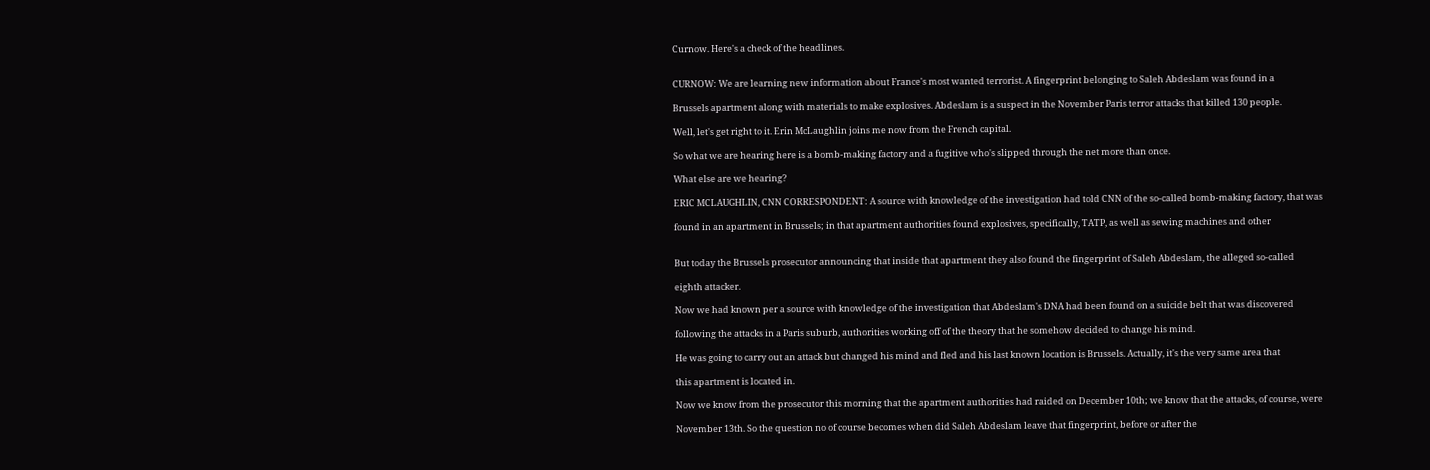Curnow. Here's a check of the headlines.


CURNOW: We are learning new information about France's most wanted terrorist. A fingerprint belonging to Saleh Abdeslam was found in a

Brussels apartment along with materials to make explosives. Abdeslam is a suspect in the November Paris terror attacks that killed 130 people.

Well, let's get right to it. Erin McLaughlin joins me now from the French capital.

So what we are hearing here is a bomb-making factory and a fugitive who's slipped through the net more than once.

What else are we hearing?

ERIC MCLAUGHLIN, CNN CORRESPONDENT: A source with knowledge of the investigation had told CNN of the so-called bomb-making factory, that was

found in an apartment in Brussels; in that apartment authorities found explosives, specifically, TATP, as well as sewing machines and other


But today the Brussels prosecutor announcing that inside that apartment they also found the fingerprint of Saleh Abdeslam, the alleged so-called

eighth attacker.

Now we had known per a source with knowledge of the investigation that Abdeslam's DNA had been found on a suicide belt that was discovered

following the attacks in a Paris suburb, authorities working off of the theory that he somehow decided to change his mind.

He was going to carry out an attack but changed his mind and fled and his last known location is Brussels. Actually, it's the very same area that

this apartment is located in.

Now we know from the prosecutor this morning that the apartment authorities had raided on December 10th; we know that the attacks, of course, were

November 13th. So the question no of course becomes when did Saleh Abdeslam leave that fingerprint, before or after the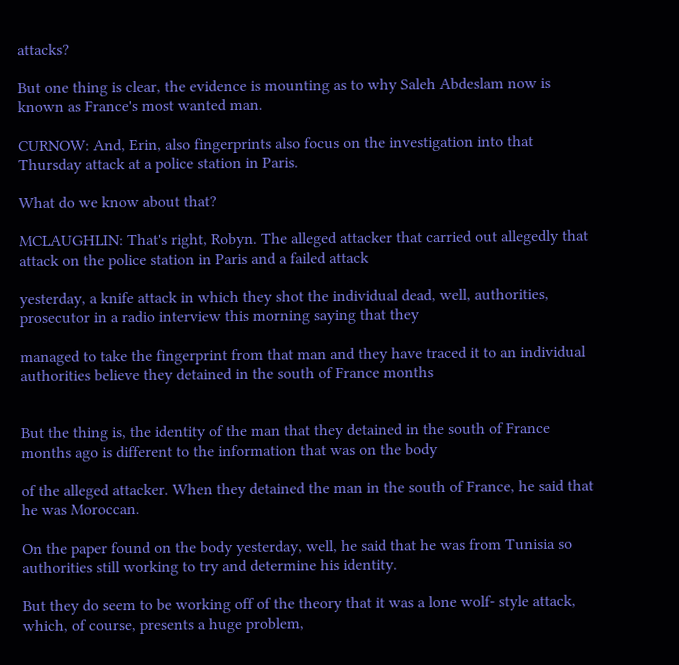attacks?

But one thing is clear, the evidence is mounting as to why Saleh Abdeslam now is known as France's most wanted man.

CURNOW: And, Erin, also fingerprints also focus on the investigation into that Thursday attack at a police station in Paris.

What do we know about that?

MCLAUGHLIN: That's right, Robyn. The alleged attacker that carried out allegedly that attack on the police station in Paris and a failed attack

yesterday, a knife attack in which they shot the individual dead, well, authorities, prosecutor in a radio interview this morning saying that they

managed to take the fingerprint from that man and they have traced it to an individual authorities believe they detained in the south of France months


But the thing is, the identity of the man that they detained in the south of France months ago is different to the information that was on the body

of the alleged attacker. When they detained the man in the south of France, he said that he was Moroccan.

On the paper found on the body yesterday, well, he said that he was from Tunisia so authorities still working to try and determine his identity.

But they do seem to be working off of the theory that it was a lone wolf- style attack, which, of course, presents a huge problem,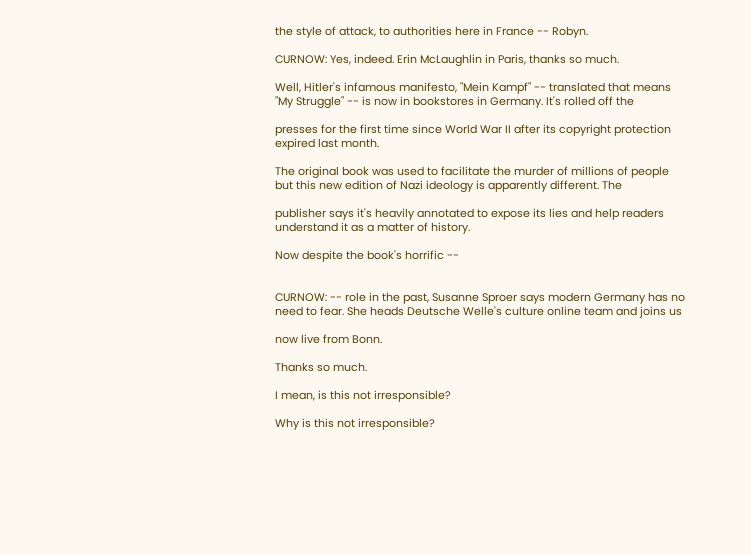the style of attack, to authorities here in France -- Robyn.

CURNOW: Yes, indeed. Erin McLaughlin in Paris, thanks so much.

Well, Hitler's infamous manifesto, "Mein Kampf" -- translated that means "My Struggle" -- is now in bookstores in Germany. It's rolled off the

presses for the first time since World War II after its copyright protection expired last month.

The original book was used to facilitate the murder of millions of people but this new edition of Nazi ideology is apparently different. The

publisher says it's heavily annotated to expose its lies and help readers understand it as a matter of history.

Now despite the book's horrific --


CURNOW: -- role in the past, Susanne Sproer says modern Germany has no need to fear. She heads Deutsche Welle's culture online team and joins us

now live from Bonn.

Thanks so much.

I mean, is this not irresponsible?

Why is this not irresponsible?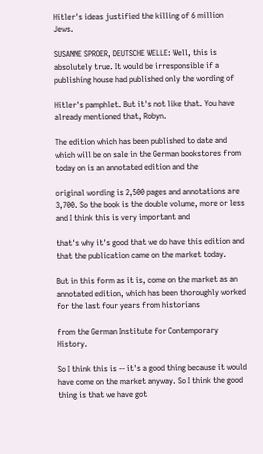Hitler's ideas justified the killing of 6 million Jews.

SUSANNE SPROER, DEUTSCHE WELLE: Well, this is absolutely true. It would be irresponsible if a publishing house had published only the wording of

Hitler's pamphlet. But it's not like that. You have already mentioned that, Robyn.

The edition which has been published to date and which will be on sale in the German bookstores from today on is an annotated edition and the

original wording is 2,500 pages and annotations are 3,700. So the book is the double volume, more or less and I think this is very important and

that's why it's good that we do have this edition and that the publication came on the market today.

But in this form as it is, come on the market as an annotated edition, which has been thoroughly worked for the last four years from historians

from the German Institute for Contemporary History.

So I think this is -- it's a good thing because it would have come on the market anyway. So I think the good thing is that we have got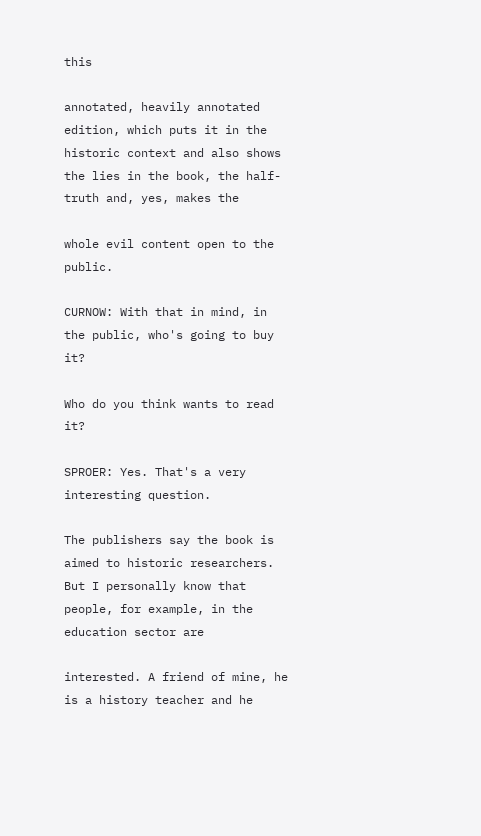this

annotated, heavily annotated edition, which puts it in the historic context and also shows the lies in the book, the half-truth and, yes, makes the

whole evil content open to the public.

CURNOW: With that in mind, in the public, who's going to buy it?

Who do you think wants to read it?

SPROER: Yes. That's a very interesting question.

The publishers say the book is aimed to historic researchers. But I personally know that people, for example, in the education sector are

interested. A friend of mine, he is a history teacher and he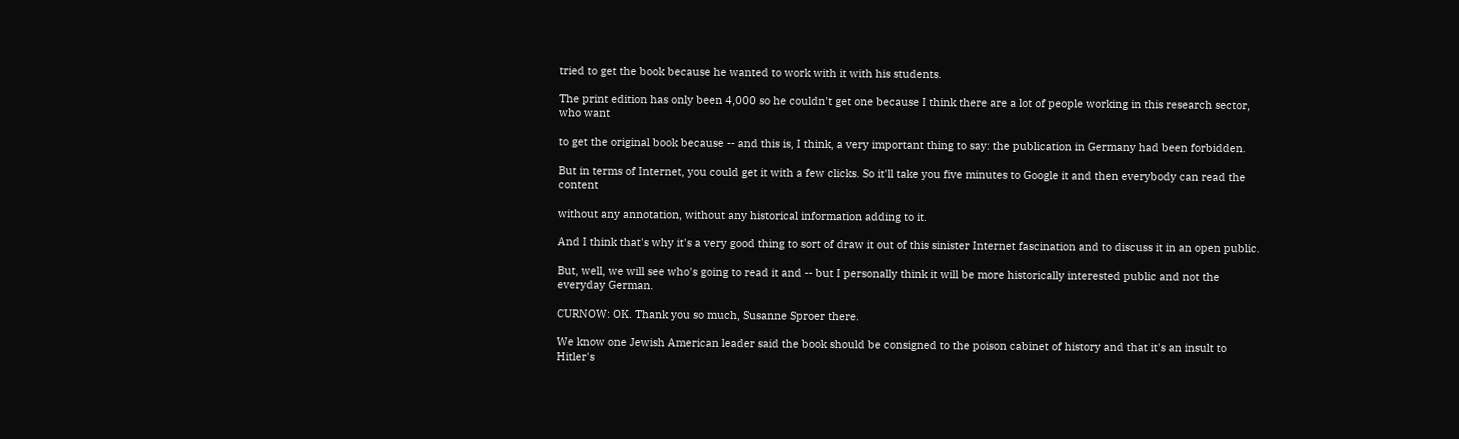tried to get the book because he wanted to work with it with his students.

The print edition has only been 4,000 so he couldn't get one because I think there are a lot of people working in this research sector, who want

to get the original book because -- and this is, I think, a very important thing to say: the publication in Germany had been forbidden.

But in terms of Internet, you could get it with a few clicks. So it'll take you five minutes to Google it and then everybody can read the content

without any annotation, without any historical information adding to it.

And I think that's why it's a very good thing to sort of draw it out of this sinister Internet fascination and to discuss it in an open public.

But, well, we will see who's going to read it and -- but I personally think it will be more historically interested public and not the everyday German.

CURNOW: OK. Thank you so much, Susanne Sproer there.

We know one Jewish American leader said the book should be consigned to the poison cabinet of history and that it's an insult to Hitler's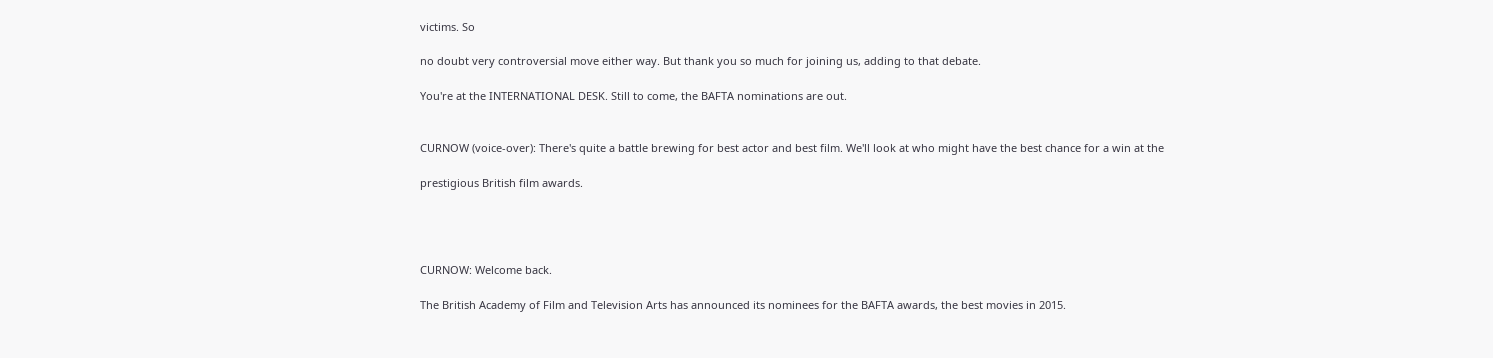victims. So

no doubt very controversial move either way. But thank you so much for joining us, adding to that debate.

You're at the INTERNATIONAL DESK. Still to come, the BAFTA nominations are out.


CURNOW (voice-over): There's quite a battle brewing for best actor and best film. We'll look at who might have the best chance for a win at the

prestigious British film awards.




CURNOW: Welcome back.

The British Academy of Film and Television Arts has announced its nominees for the BAFTA awards, the best movies in 2015.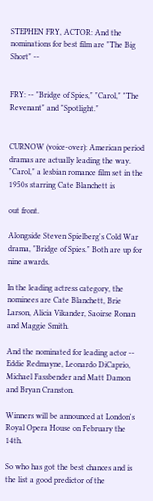STEPHEN FRY, ACTOR: And the nominations for best film are "The Big Short" --


FRY: -- "Bridge of Spies," "Carol," "The Revenant" and "Spotlight."


CURNOW (voice-over): American period dramas are actually leading the way. "Carol," a lesbian romance film set in the 1950s starring Cate Blanchett is

out front.

Alongside Steven Spielberg's Cold War drama, "Bridge of Spies." Both are up for nine awards.

In the leading actress category, the nominees are Cate Blanchett, Brie Larson, Alicia Vikander, Saoirse Ronan and Maggie Smith.

And the nominated for leading actor -- Eddie Redmayne, Leonardo DiCaprio, Michael Fassbender and Matt Damon and Bryan Cranston.

Winners will be announced at London's Royal Opera House on February the 14th.

So who has got the best chances and is the list a good predictor of the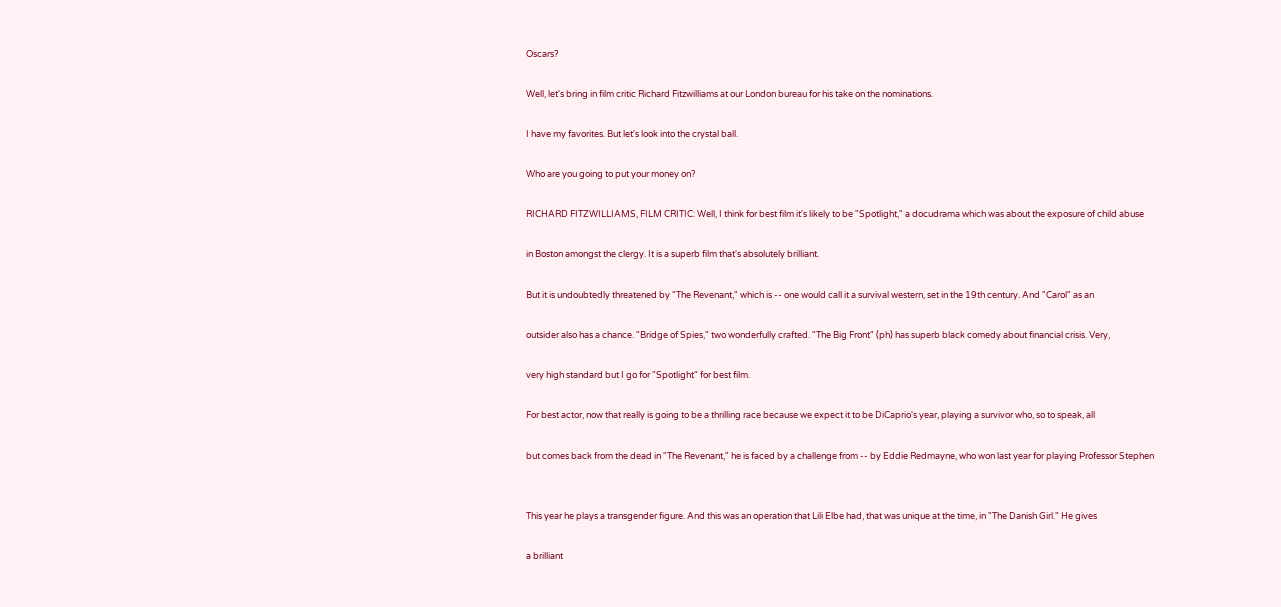Oscars?

Well, let's bring in film critic Richard Fitzwilliams at our London bureau for his take on the nominations.

I have my favorites. But let's look into the crystal ball.

Who are you going to put your money on?

RICHARD FITZWILLIAMS, FILM CRITIC: Well, I think for best film it's likely to be "Spotlight," a docudrama which was about the exposure of child abuse

in Boston amongst the clergy. It is a superb film that's absolutely brilliant.

But it is undoubtedly threatened by "The Revenant," which is -- one would call it a survival western, set in the 19th century. And "Carol" as an

outsider also has a chance. "Bridge of Spies," two wonderfully crafted. "The Big Front" (ph) has superb black comedy about financial crisis. Very,

very high standard but I go for "Spotlight" for best film.

For best actor, now that really is going to be a thrilling race because we expect it to be DiCaprio's year, playing a survivor who, so to speak, all

but comes back from the dead in "The Revenant," he is faced by a challenge from -- by Eddie Redmayne, who won last year for playing Professor Stephen


This year he plays a transgender figure. And this was an operation that Lili Elbe had, that was unique at the time, in "The Danish Girl." He gives

a brilliant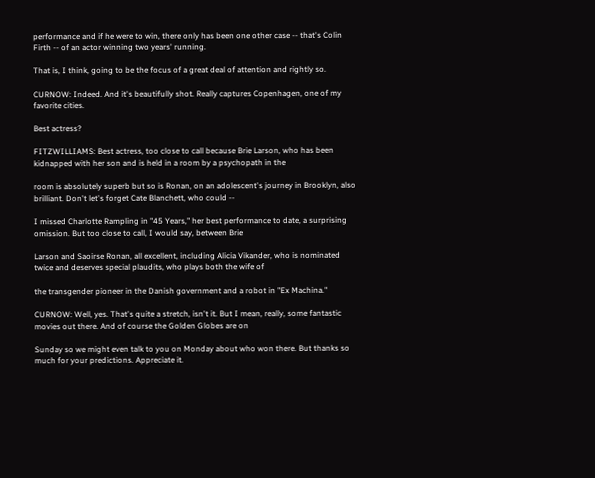performance and if he were to win, there only has been one other case -- that's Colin Firth -- of an actor winning two years' running.

That is, I think, going to be the focus of a great deal of attention and rightly so.

CURNOW: Indeed. And it's beautifully shot. Really captures Copenhagen, one of my favorite cities.

Best actress?

FITZWILLIAMS: Best actress, too close to call because Brie Larson, who has been kidnapped with her son and is held in a room by a psychopath in the

room is absolutely superb but so is Ronan, on an adolescent's journey in Brooklyn, also brilliant. Don't let's forget Cate Blanchett, who could --

I missed Charlotte Rampling in "45 Years," her best performance to date, a surprising omission. But too close to call, I would say, between Brie

Larson and Saoirse Ronan, all excellent, including Alicia Vikander, who is nominated twice and deserves special plaudits, who plays both the wife of

the transgender pioneer in the Danish government and a robot in "Ex Machina."

CURNOW: Well, yes. That's quite a stretch, isn't it. But I mean, really, some fantastic movies out there. And of course the Golden Globes are on

Sunday so we might even talk to you on Monday about who won there. But thanks so much for your predictions. Appreciate it.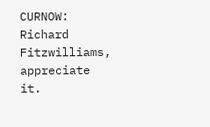CURNOW: Richard Fitzwilliams, appreciate it.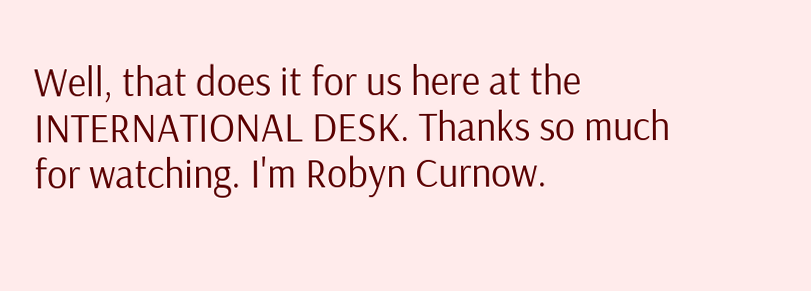Well, that does it for us here at the INTERNATIONAL DESK. Thanks so much for watching. I'm Robyn Curnow.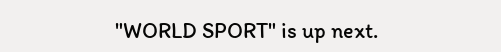"WORLD SPORT" is up next.